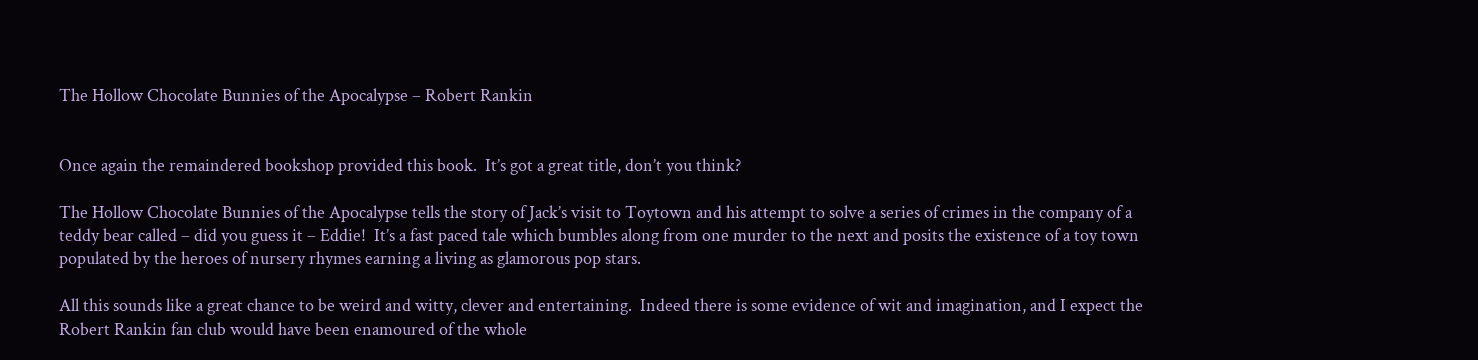The Hollow Chocolate Bunnies of the Apocalypse – Robert Rankin


Once again the remaindered bookshop provided this book.  It’s got a great title, don’t you think?

The Hollow Chocolate Bunnies of the Apocalypse tells the story of Jack’s visit to Toytown and his attempt to solve a series of crimes in the company of a teddy bear called – did you guess it – Eddie!  It’s a fast paced tale which bumbles along from one murder to the next and posits the existence of a toy town populated by the heroes of nursery rhymes earning a living as glamorous pop stars.

All this sounds like a great chance to be weird and witty, clever and entertaining.  Indeed there is some evidence of wit and imagination, and I expect the Robert Rankin fan club would have been enamoured of the whole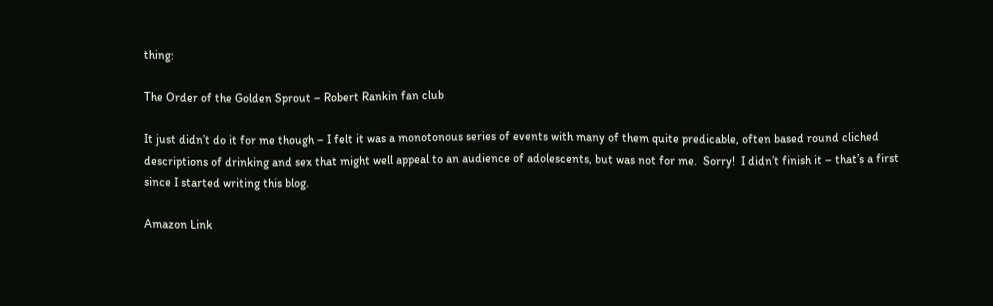thing:

The Order of the Golden Sprout – Robert Rankin fan club

It just didn’t do it for me though – I felt it was a monotonous series of events with many of them quite predicable, often based round cliched descriptions of drinking and sex that might well appeal to an audience of adolescents, but was not for me.  Sorry!  I didn’t finish it – that’s a first since I started writing this blog.

Amazon Link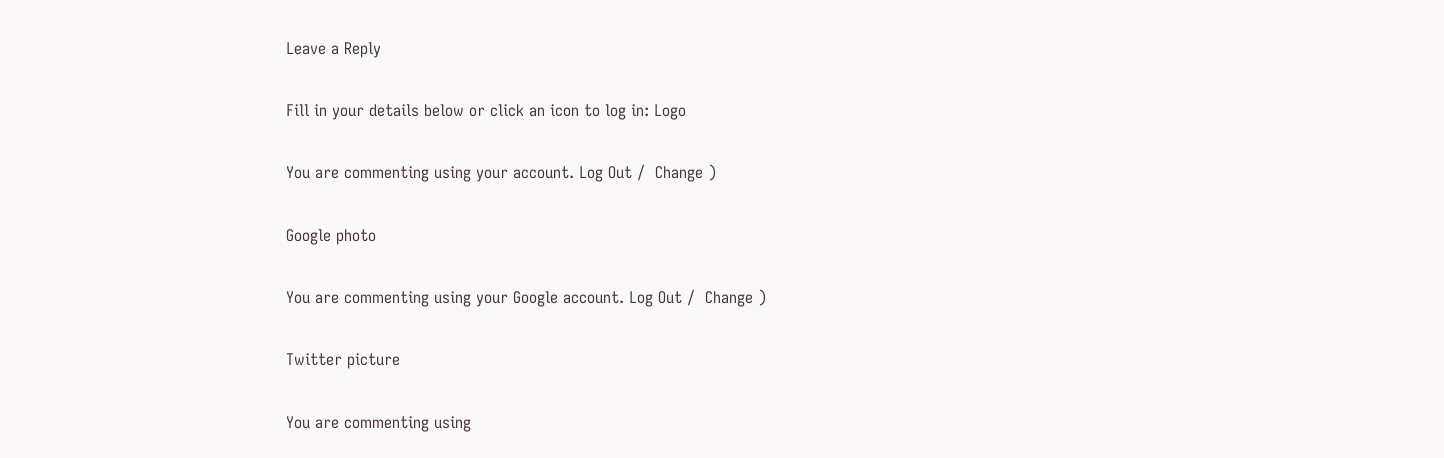Leave a Reply

Fill in your details below or click an icon to log in: Logo

You are commenting using your account. Log Out /  Change )

Google photo

You are commenting using your Google account. Log Out /  Change )

Twitter picture

You are commenting using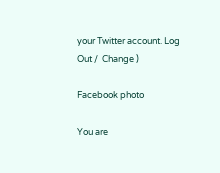your Twitter account. Log Out /  Change )

Facebook photo

You are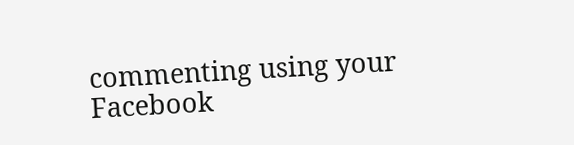commenting using your Facebook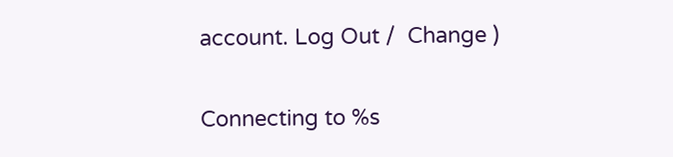account. Log Out /  Change )

Connecting to %s